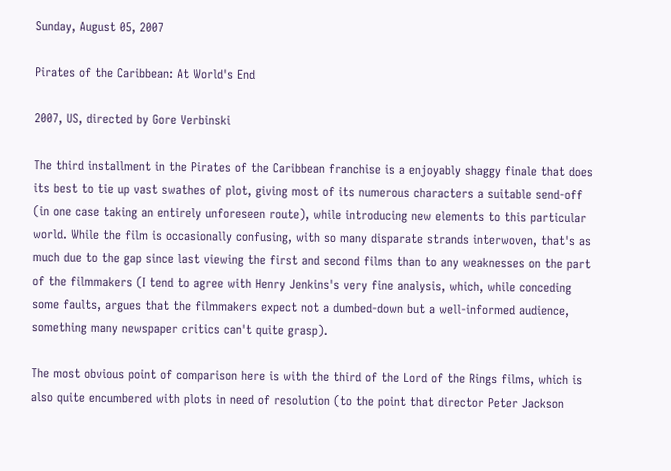Sunday, August 05, 2007

Pirates of the Caribbean: At World's End

2007, US, directed by Gore Verbinski

The third installment in the Pirates of the Caribbean franchise is a enjoyably shaggy finale that does its best to tie up vast swathes of plot, giving most of its numerous characters a suitable send-off (in one case taking an entirely unforeseen route), while introducing new elements to this particular world. While the film is occasionally confusing, with so many disparate strands interwoven, that's as much due to the gap since last viewing the first and second films than to any weaknesses on the part of the filmmakers (I tend to agree with Henry Jenkins's very fine analysis, which, while conceding some faults, argues that the filmmakers expect not a dumbed-down but a well-informed audience, something many newspaper critics can't quite grasp).

The most obvious point of comparison here is with the third of the Lord of the Rings films, which is also quite encumbered with plots in need of resolution (to the point that director Peter Jackson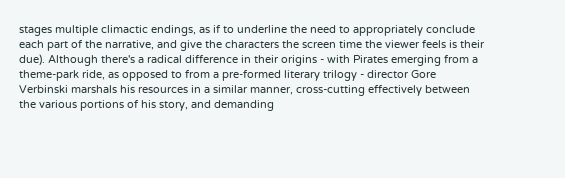stages multiple climactic endings, as if to underline the need to appropriately conclude each part of the narrative, and give the characters the screen time the viewer feels is their due). Although there's a radical difference in their origins - with Pirates emerging from a theme-park ride, as opposed to from a pre-formed literary trilogy - director Gore Verbinski marshals his resources in a similar manner, cross-cutting effectively between the various portions of his story, and demanding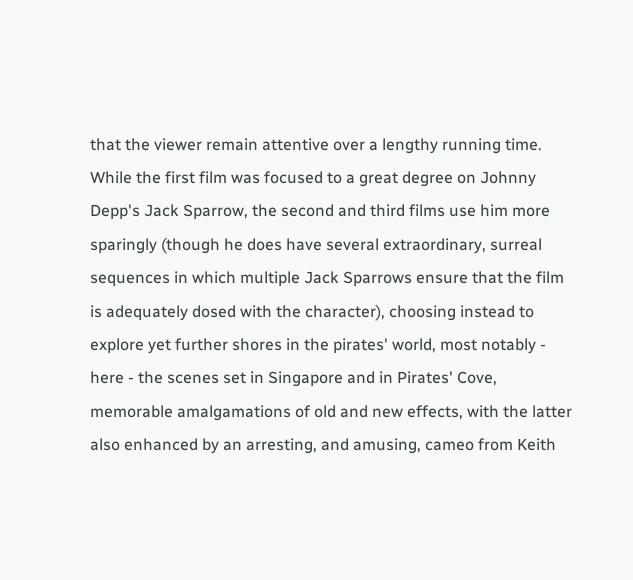that the viewer remain attentive over a lengthy running time. While the first film was focused to a great degree on Johnny Depp's Jack Sparrow, the second and third films use him more sparingly (though he does have several extraordinary, surreal sequences in which multiple Jack Sparrows ensure that the film is adequately dosed with the character), choosing instead to explore yet further shores in the pirates' world, most notably - here - the scenes set in Singapore and in Pirates' Cove, memorable amalgamations of old and new effects, with the latter also enhanced by an arresting, and amusing, cameo from Keith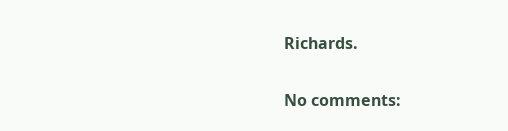Richards.

No comments: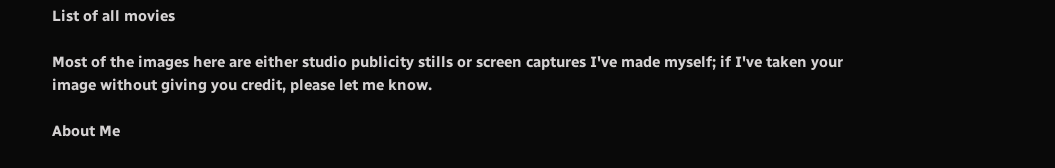List of all movies

Most of the images here are either studio publicity stills or screen captures I've made myself; if I've taken your image without giving you credit, please let me know.

About Me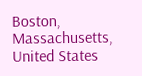Boston, Massachusetts, United States